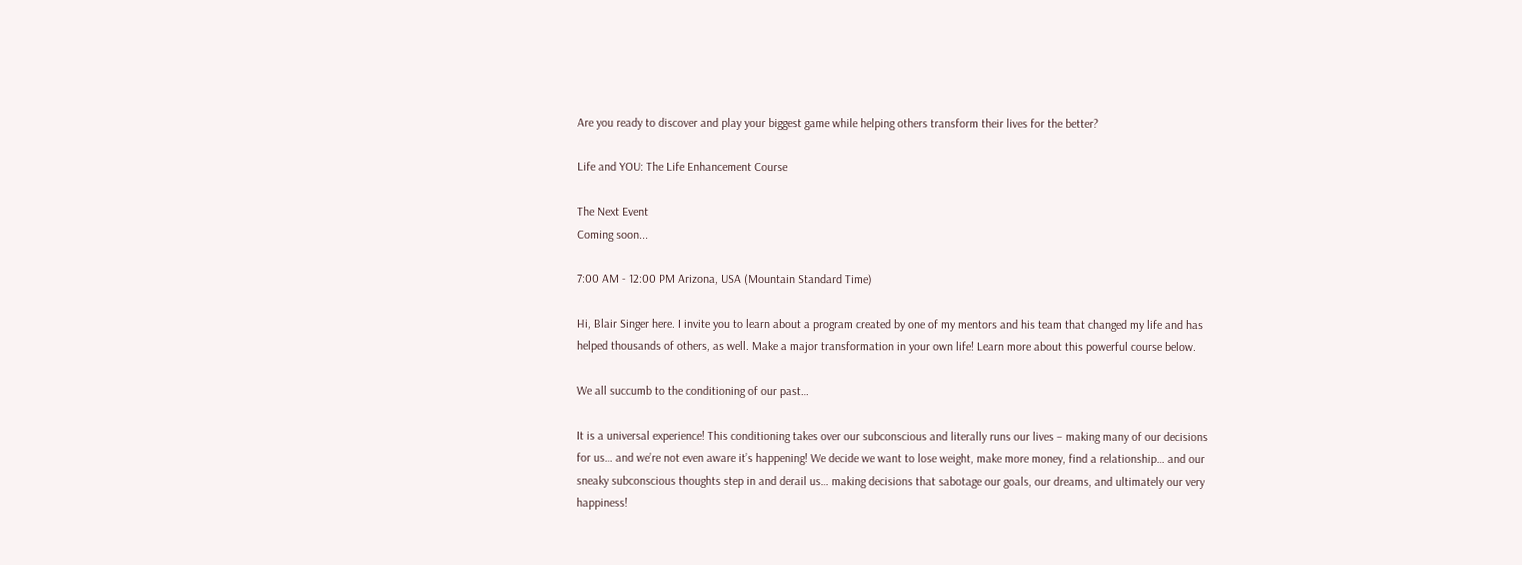Are you ready to discover and play your biggest game while helping others transform their lives for the better?

Life and YOU: The Life Enhancement Course

The Next Event
Coming soon...

7:00 AM - 12:00 PM Arizona, USA (Mountain Standard Time)

Hi, Blair Singer here. I invite you to learn about a program created by one of my mentors and his team that changed my life and has helped thousands of others, as well. Make a major transformation in your own life! Learn more about this powerful course below.

We all succumb to the conditioning of our past…

It is a universal experience! This conditioning takes over our subconscious and literally runs our lives – making many of our decisions for us… and we’re not even aware it’s happening! We decide we want to lose weight, make more money, find a relationship… and our sneaky subconscious thoughts step in and derail us… making decisions that sabotage our goals, our dreams, and ultimately our very happiness!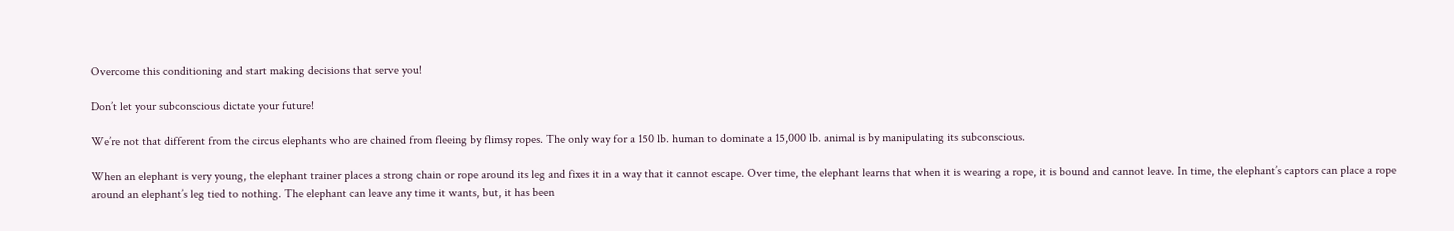Overcome this conditioning and start making decisions that serve you!

Don’t let your subconscious dictate your future!

We’re not that different from the circus elephants who are chained from fleeing by flimsy ropes. The only way for a 150 lb. human to dominate a 15,000 lb. animal is by manipulating its subconscious.

When an elephant is very young, the elephant trainer places a strong chain or rope around its leg and fixes it in a way that it cannot escape. Over time, the elephant learns that when it is wearing a rope, it is bound and cannot leave. In time, the elephant’s captors can place a rope around an elephant’s leg tied to nothing. The elephant can leave any time it wants, but, it has been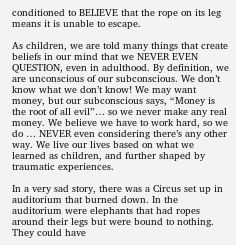conditioned to BELIEVE that the rope on its leg means it is unable to escape.

As children, we are told many things that create beliefs in our mind that we NEVER EVEN QUESTION, even in adulthood. By definition, we are unconscious of our subconscious. We don’t know what we don’t know! We may want money, but our subconscious says, “Money is the root of all evil”… so we never make any real money. We believe we have to work hard, so we do … NEVER even considering there’s any other way. We live our lives based on what we learned as children, and further shaped by traumatic experiences.

In a very sad story, there was a Circus set up in auditorium that burned down. In the auditorium were elephants that had ropes around their legs but were bound to nothing. They could have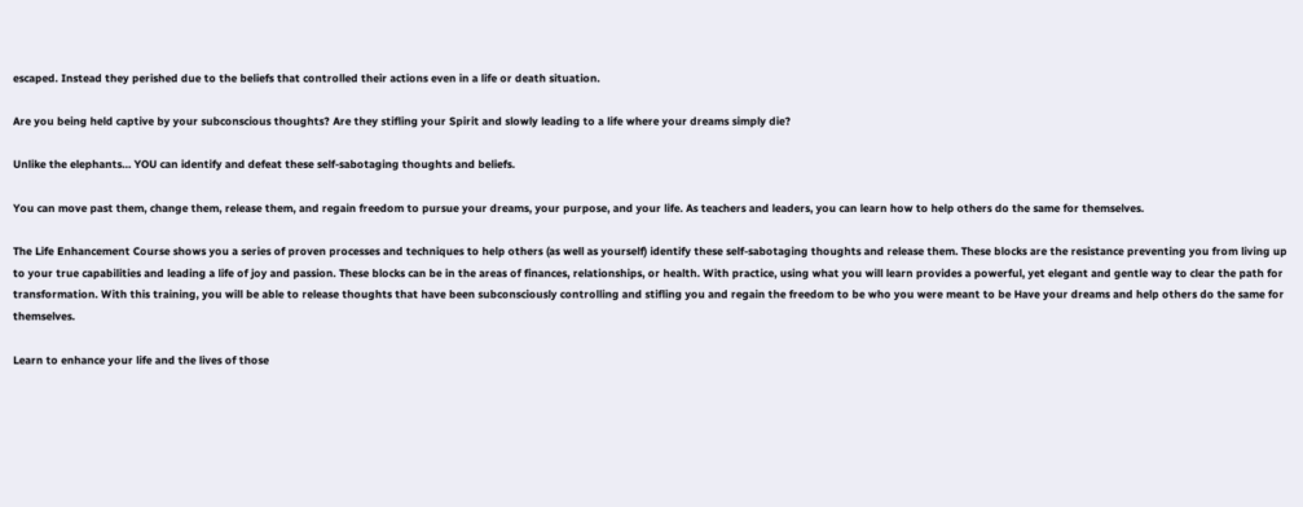escaped. Instead they perished due to the beliefs that controlled their actions even in a life or death situation.

Are you being held captive by your subconscious thoughts? Are they stifling your Spirit and slowly leading to a life where your dreams simply die?

Unlike the elephants… YOU can identify and defeat these self-sabotaging thoughts and beliefs.

You can move past them, change them, release them, and regain freedom to pursue your dreams, your purpose, and your life. As teachers and leaders, you can learn how to help others do the same for themselves.

The Life Enhancement Course shows you a series of proven processes and techniques to help others (as well as yourself) identify these self-sabotaging thoughts and release them. These blocks are the resistance preventing you from living up to your true capabilities and leading a life of joy and passion. These blocks can be in the areas of finances, relationships, or health. With practice, using what you will learn provides a powerful, yet elegant and gentle way to clear the path for transformation. With this training, you will be able to release thoughts that have been subconsciously controlling and stifling you and regain the freedom to be who you were meant to be Have your dreams and help others do the same for themselves.

Learn to enhance your life and the lives of those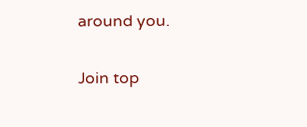around you.

Join top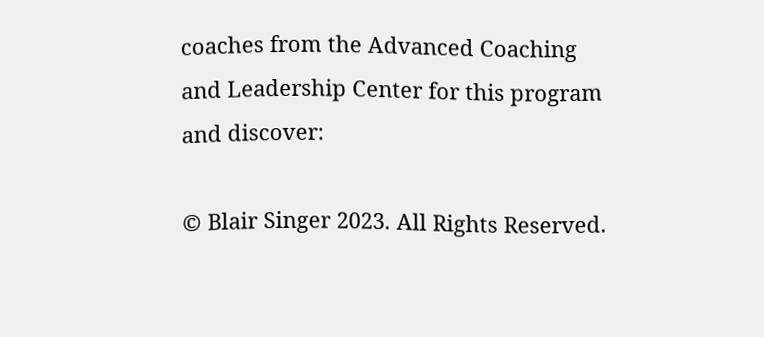coaches from the Advanced Coaching and Leadership Center for this program and discover:

© Blair Singer 2023. All Rights Reserved.